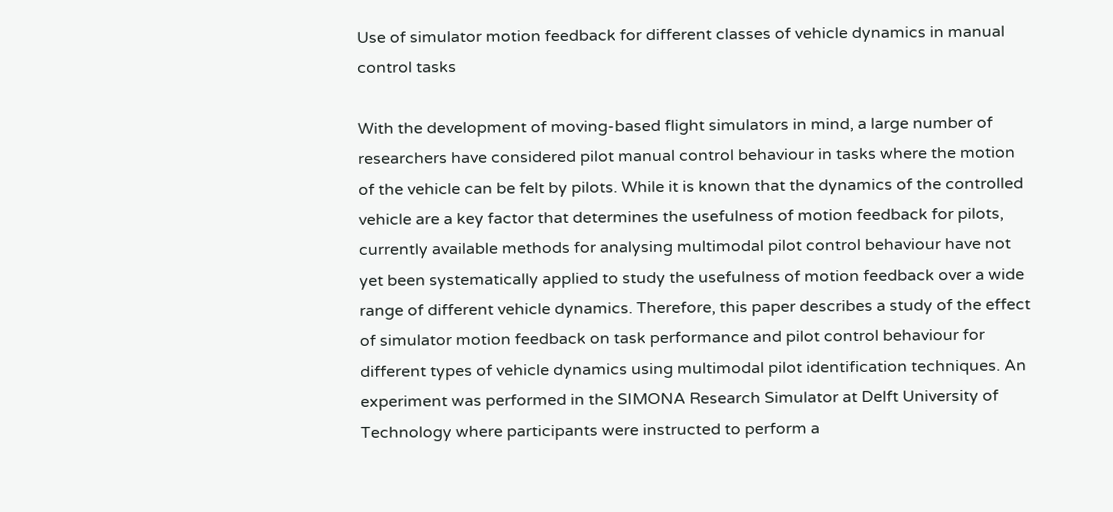Use of simulator motion feedback for different classes of vehicle dynamics in manual control tasks

With the development of moving-based flight simulators in mind, a large number of researchers have considered pilot manual control behaviour in tasks where the motion of the vehicle can be felt by pilots. While it is known that the dynamics of the controlled vehicle are a key factor that determines the usefulness of motion feedback for pilots, currently available methods for analysing multimodal pilot control behaviour have not yet been systematically applied to study the usefulness of motion feedback over a wide range of different vehicle dynamics. Therefore, this paper describes a study of the effect of simulator motion feedback on task performance and pilot control behaviour for different types of vehicle dynamics using multimodal pilot identification techniques. An experiment was performed in the SIMONA Research Simulator at Delft University of Technology where participants were instructed to perform a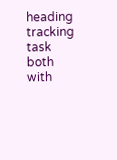heading tracking task both with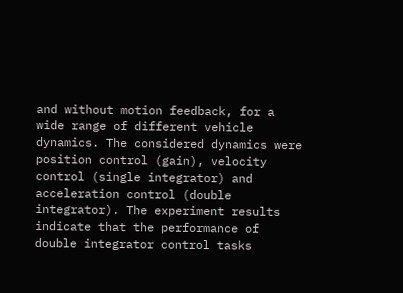and without motion feedback, for a wide range of different vehicle dynamics. The considered dynamics were position control (gain), velocity control (single integrator) and acceleration control (double integrator). The experiment results indicate that the performance of double integrator control tasks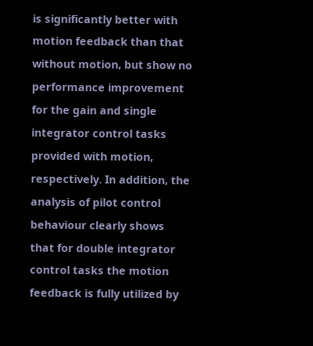is significantly better with motion feedback than that without motion, but show no performance improvement for the gain and single integrator control tasks provided with motion, respectively. In addition, the analysis of pilot control behaviour clearly shows that for double integrator control tasks the motion feedback is fully utilized by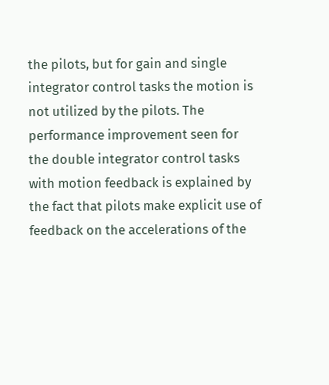the pilots, but for gain and single integrator control tasks the motion is not utilized by the pilots. The performance improvement seen for the double integrator control tasks with motion feedback is explained by the fact that pilots make explicit use of feedback on the accelerations of the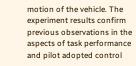motion of the vehicle. The experiment results confirm previous observations in the aspects of task performance and pilot adopted control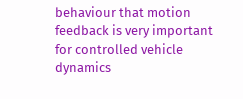behaviour that motion feedback is very important for controlled vehicle dynamics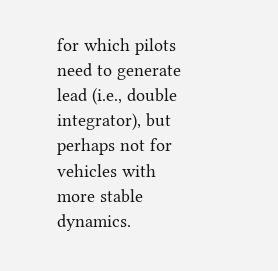for which pilots need to generate lead (i.e., double integrator), but perhaps not for vehicles with more stable dynamics.